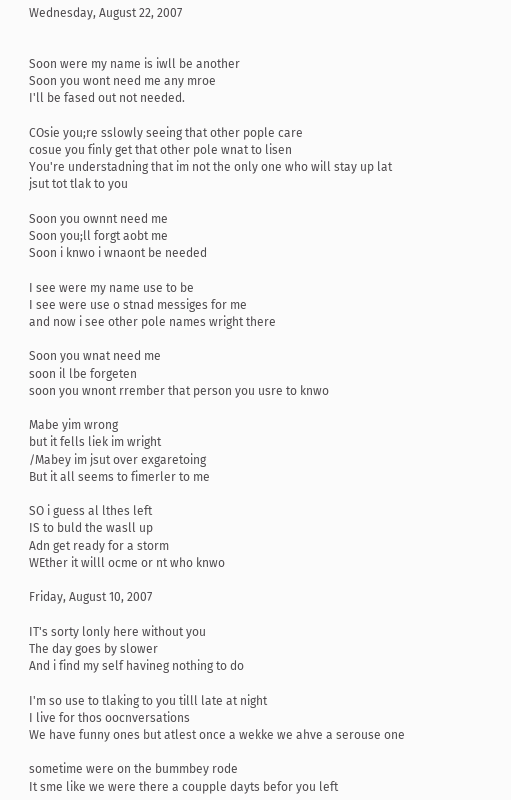Wednesday, August 22, 2007


Soon were my name is iwll be another
Soon you wont need me any mroe
I'll be fased out not needed.

COsie you;re sslowly seeing that other pople care
cosue you finly get that other pole wnat to lisen
You're understadning that im not the only one who will stay up lat jsut tot tlak to you

Soon you ownnt need me
Soon you;ll forgt aobt me
Soon i knwo i wnaont be needed

I see were my name use to be
I see were use o stnad messiges for me
and now i see other pole names wright there

Soon you wnat need me
soon il lbe forgeten
soon you wnont rrember that person you usre to knwo

Mabe yim wrong
but it fells liek im wright
/Mabey im jsut over exgaretoing
But it all seems to fimerler to me

SO i guess al lthes left
IS to buld the wasll up
Adn get ready for a storm
WEther it willl ocme or nt who knwo

Friday, August 10, 2007

IT's sorty lonly here without you
The day goes by slower
And i find my self havineg nothing to do

I'm so use to tlaking to you tilll late at night
I live for thos oocnversations
We have funny ones but atlest once a wekke we ahve a serouse one

sometime were on the bummbey rode
It sme like we were there a coupple dayts befor you left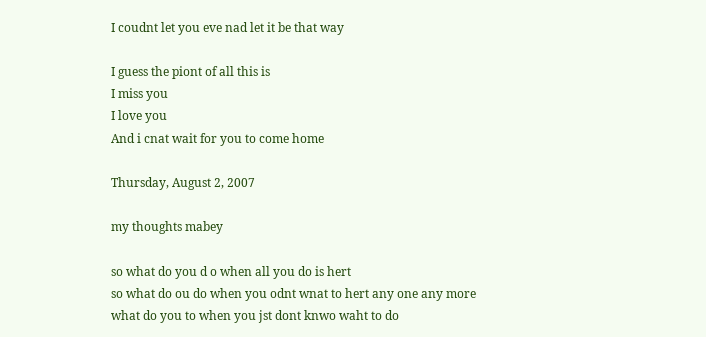I coudnt let you eve nad let it be that way

I guess the piont of all this is
I miss you
I love you
And i cnat wait for you to come home

Thursday, August 2, 2007

my thoughts mabey

so what do you d o when all you do is hert
so what do ou do when you odnt wnat to hert any one any more
what do you to when you jst dont knwo waht to do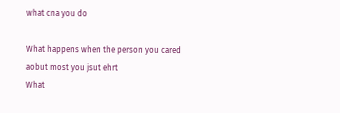what cna you do

What happens when the person you cared aobut most you jsut ehrt
What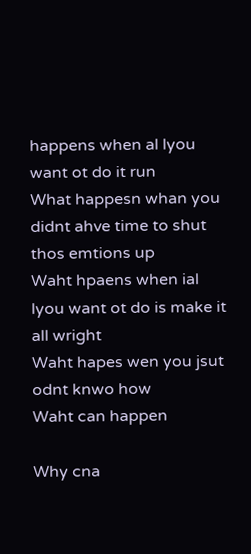happens when al lyou want ot do it run
What happesn whan you didnt ahve time to shut thos emtions up
Waht hpaens when ial lyou want ot do is make it all wright
Waht hapes wen you jsut odnt knwo how
Waht can happen

Why cna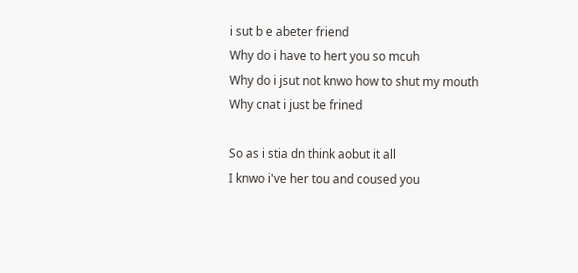i sut b e abeter friend
Why do i have to hert you so mcuh
Why do i jsut not knwo how to shut my mouth
Why cnat i just be frined

So as i stia dn think aobut it all
I knwo i've her tou and coused you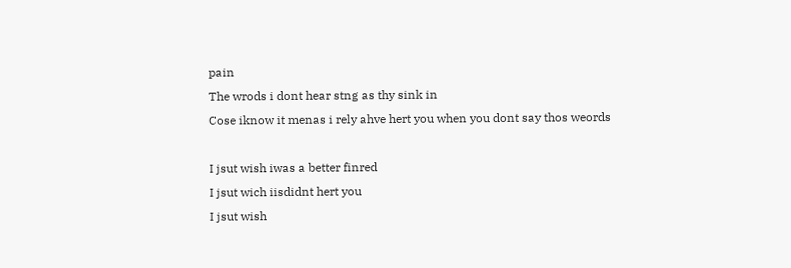pain
The wrods i dont hear stng as thy sink in
Cose iknow it menas i rely ahve hert you when you dont say thos weords

I jsut wish iwas a better finred
I jsut wich iisdidnt hert you
I jsut wish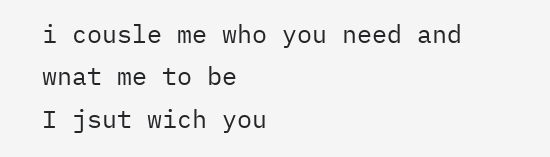i cousle me who you need and wnat me to be
I jsut wich you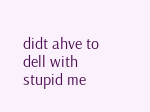didt ahve to dell with stupid me